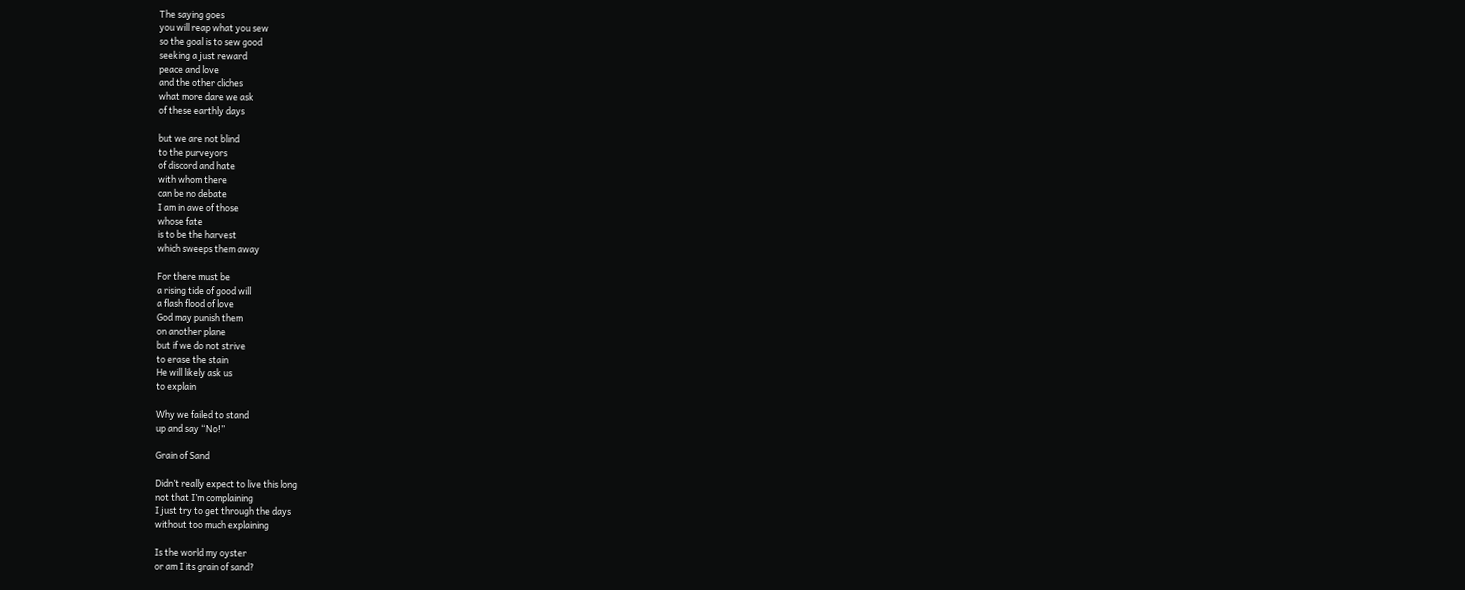The saying goes
you will reap what you sew
so the goal is to sew good
seeking a just reward
peace and love
and the other cliches
what more dare we ask
of these earthly days

but we are not blind
to the purveyors
of discord and hate
with whom there
can be no debate
I am in awe of those
whose fate
is to be the harvest
which sweeps them away

For there must be
a rising tide of good will
a flash flood of love
God may punish them
on another plane
but if we do not strive
to erase the stain
He will likely ask us
to explain

Why we failed to stand
up and say “No!”

Grain of Sand

Didn’t really expect to live this long
not that I’m complaining
I just try to get through the days
without too much explaining

Is the world my oyster
or am I its grain of sand?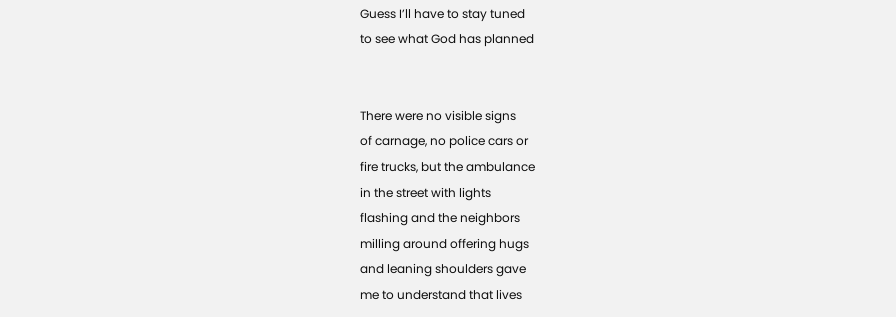Guess I’ll have to stay tuned
to see what God has planned


There were no visible signs
of carnage, no police cars or
fire trucks, but the ambulance
in the street with lights
flashing and the neighbors
milling around offering hugs
and leaning shoulders gave
me to understand that lives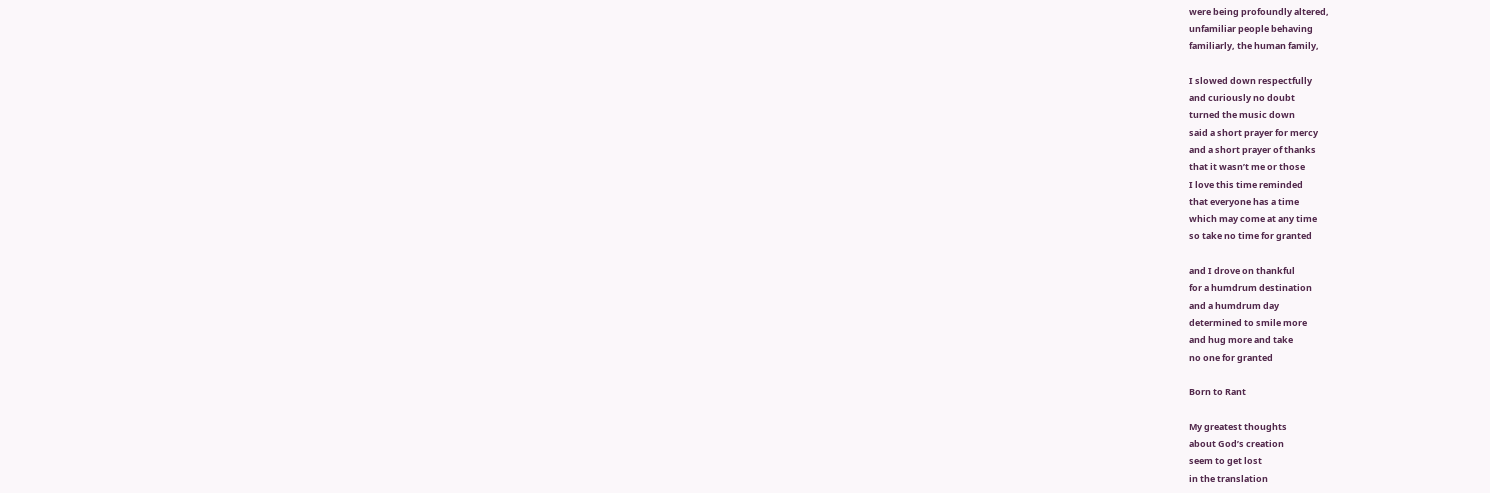were being profoundly altered,
unfamiliar people behaving
familiarly, the human family,

I slowed down respectfully
and curiously no doubt
turned the music down
said a short prayer for mercy
and a short prayer of thanks
that it wasn’t me or those
I love this time reminded
that everyone has a time
which may come at any time
so take no time for granted

and I drove on thankful
for a humdrum destination
and a humdrum day
determined to smile more
and hug more and take
no one for granted

Born to Rant

My greatest thoughts
about God’s creation
seem to get lost
in the translation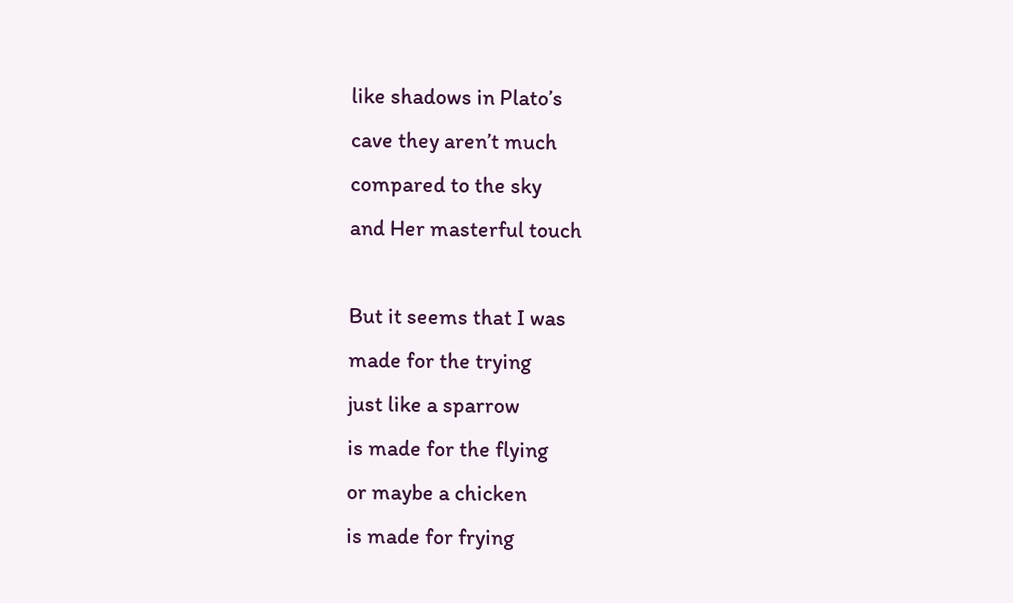like shadows in Plato’s
cave they aren’t much
compared to the sky
and Her masterful touch

But it seems that I was
made for the trying
just like a sparrow
is made for the flying
or maybe a chicken
is made for frying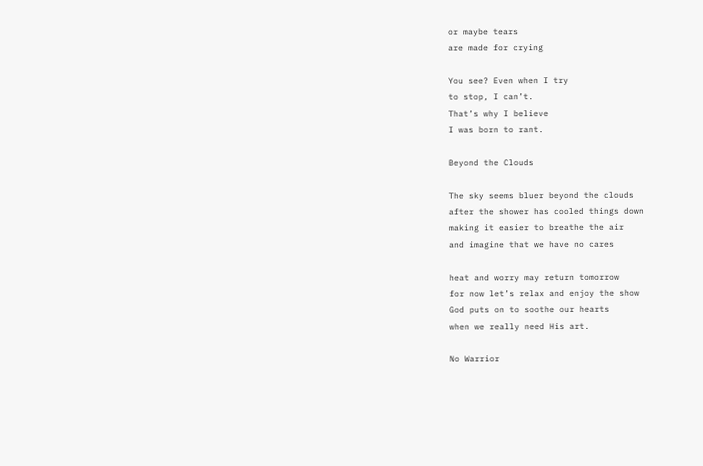or maybe tears
are made for crying

You see? Even when I try
to stop, I can’t.
That’s why I believe
I was born to rant.

Beyond the Clouds

The sky seems bluer beyond the clouds
after the shower has cooled things down
making it easier to breathe the air
and imagine that we have no cares

heat and worry may return tomorrow
for now let’s relax and enjoy the show
God puts on to soothe our hearts
when we really need His art.

No Warrior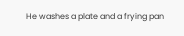He washes a plate and a frying pan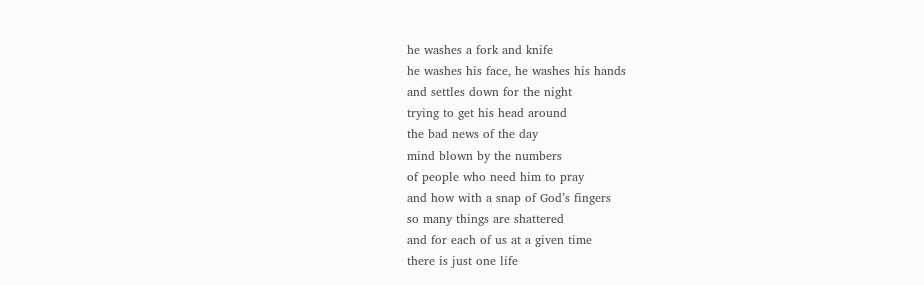he washes a fork and knife
he washes his face, he washes his hands
and settles down for the night
trying to get his head around
the bad news of the day
mind blown by the numbers
of people who need him to pray
and how with a snap of God’s fingers
so many things are shattered
and for each of us at a given time
there is just one life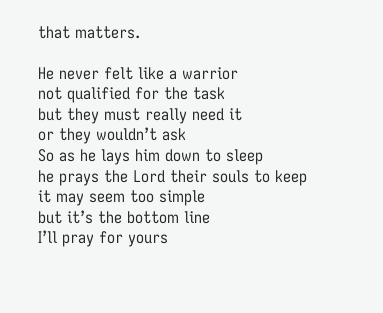that matters.

He never felt like a warrior
not qualified for the task
but they must really need it
or they wouldn’t ask
So as he lays him down to sleep
he prays the Lord their souls to keep
it may seem too simple
but it’s the bottom line
I’ll pray for yours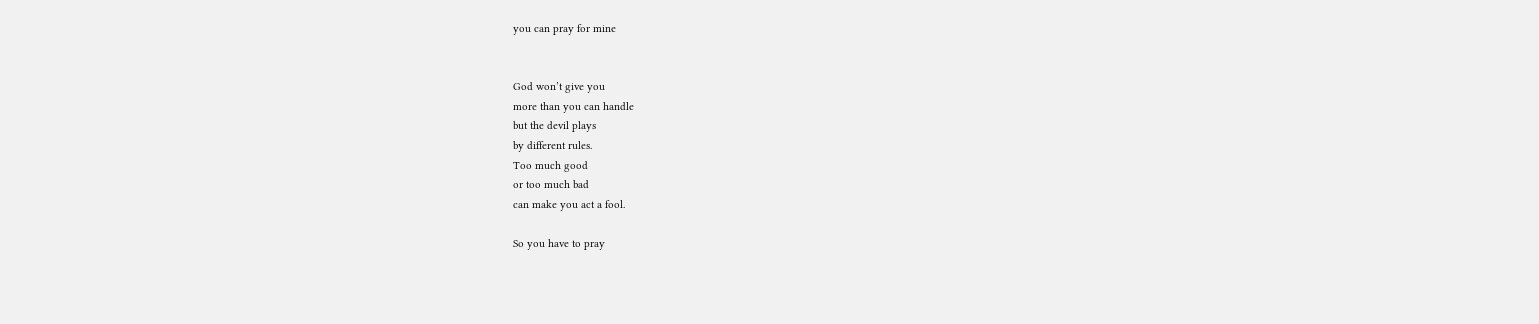you can pray for mine


God won’t give you
more than you can handle
but the devil plays
by different rules.
Too much good
or too much bad
can make you act a fool.

So you have to pray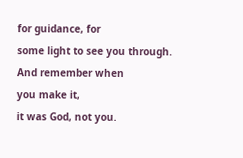for guidance, for
some light to see you through.
And remember when
you make it,
it was God, not you.